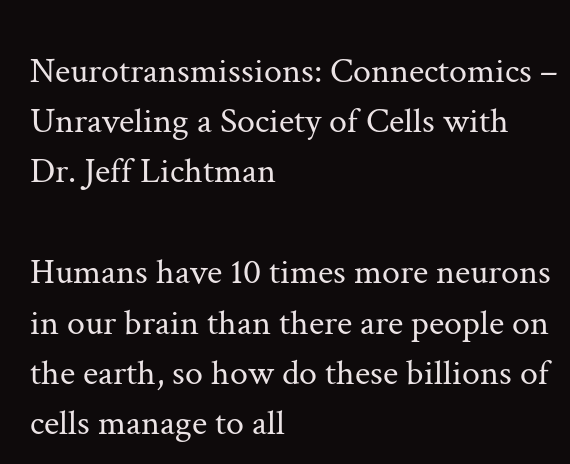Neurotransmissions: Connectomics – Unraveling a Society of Cells with Dr. Jeff Lichtman

Humans have 10 times more neurons in our brain than there are people on the earth, so how do these billions of cells manage to all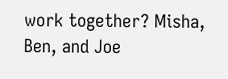work together? Misha, Ben, and Joe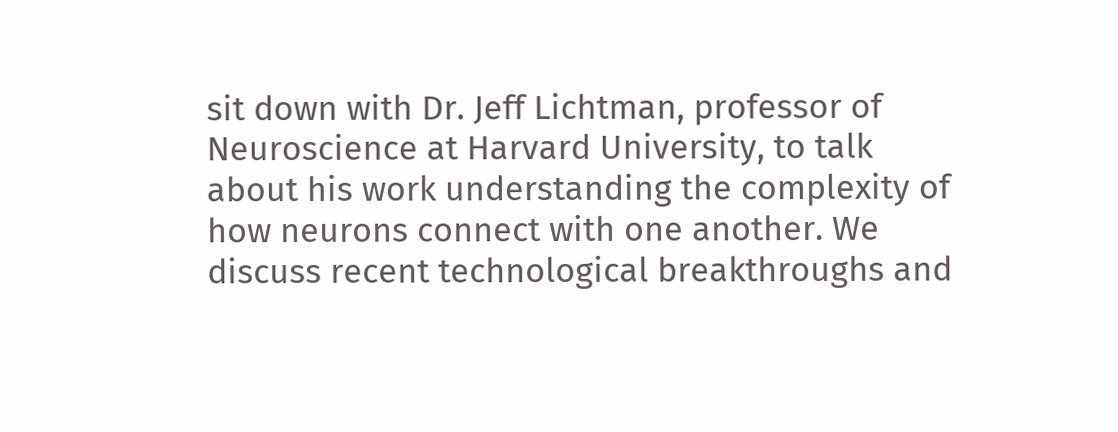sit down with Dr. Jeff Lichtman, professor of Neuroscience at Harvard University, to talk about his work understanding the complexity of how neurons connect with one another. We discuss recent technological breakthroughs and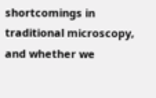shortcomings in traditional microscopy, and whether we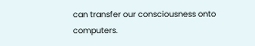can transfer our consciousness onto computers.